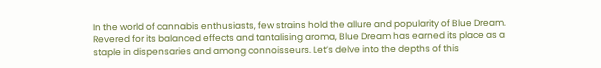In the world of cannabis enthusiasts, few strains hold the allure and popularity of Blue Dream. Revered for its balanced effects and tantalising aroma, Blue Dream has earned its place as a staple in dispensaries and among connoisseurs. Let’s delve into the depths of this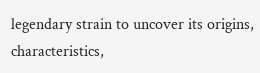legendary strain to uncover its origins, characteristics,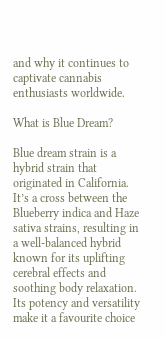and why it continues to captivate cannabis enthusiasts worldwide.

What is Blue Dream?

Blue dream strain is a hybrid strain that originated in California. It’s a cross between the Blueberry indica and Haze sativa strains, resulting in a well-balanced hybrid known for its uplifting cerebral effects and soothing body relaxation. Its potency and versatility make it a favourite choice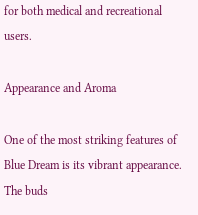for both medical and recreational users.

Appearance and Aroma

One of the most striking features of Blue Dream is its vibrant appearance. The buds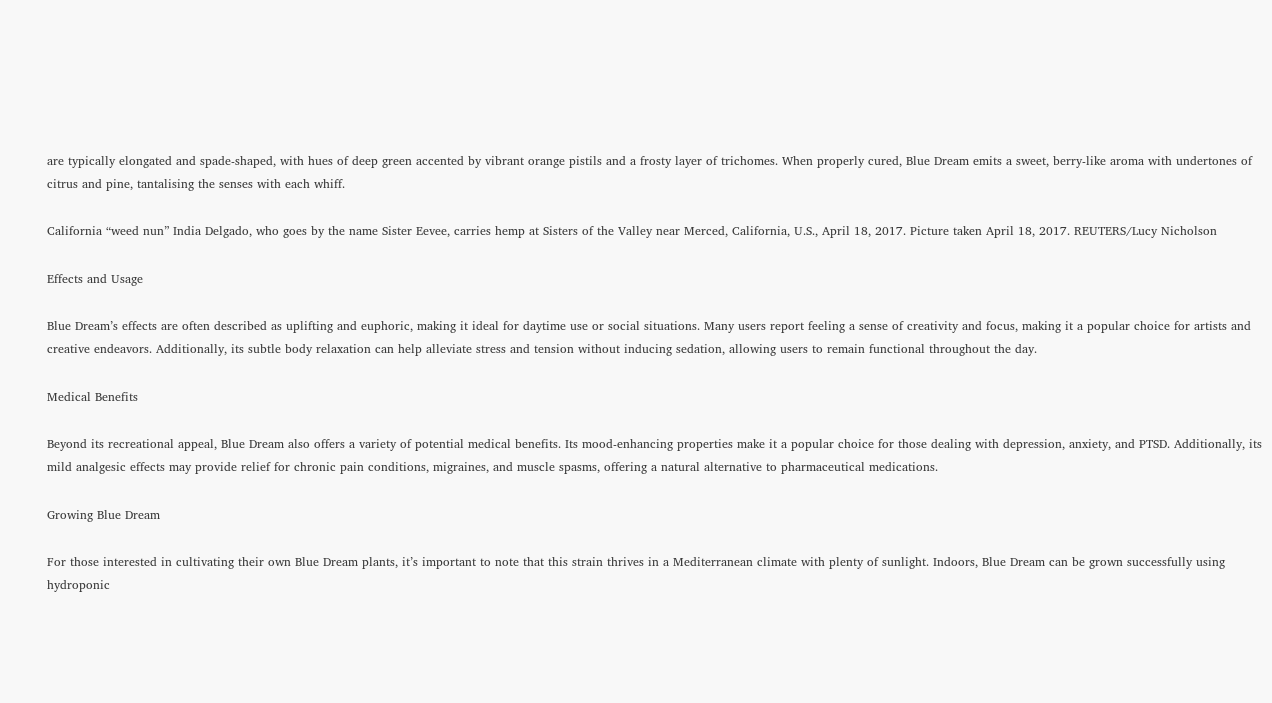are typically elongated and spade-shaped, with hues of deep green accented by vibrant orange pistils and a frosty layer of trichomes. When properly cured, Blue Dream emits a sweet, berry-like aroma with undertones of citrus and pine, tantalising the senses with each whiff.

California “weed nun” India Delgado, who goes by the name Sister Eevee, carries hemp at Sisters of the Valley near Merced, California, U.S., April 18, 2017. Picture taken April 18, 2017. REUTERS/Lucy Nicholson

Effects and Usage

Blue Dream’s effects are often described as uplifting and euphoric, making it ideal for daytime use or social situations. Many users report feeling a sense of creativity and focus, making it a popular choice for artists and creative endeavors. Additionally, its subtle body relaxation can help alleviate stress and tension without inducing sedation, allowing users to remain functional throughout the day.

Medical Benefits

Beyond its recreational appeal, Blue Dream also offers a variety of potential medical benefits. Its mood-enhancing properties make it a popular choice for those dealing with depression, anxiety, and PTSD. Additionally, its mild analgesic effects may provide relief for chronic pain conditions, migraines, and muscle spasms, offering a natural alternative to pharmaceutical medications.

Growing Blue Dream

For those interested in cultivating their own Blue Dream plants, it’s important to note that this strain thrives in a Mediterranean climate with plenty of sunlight. Indoors, Blue Dream can be grown successfully using hydroponic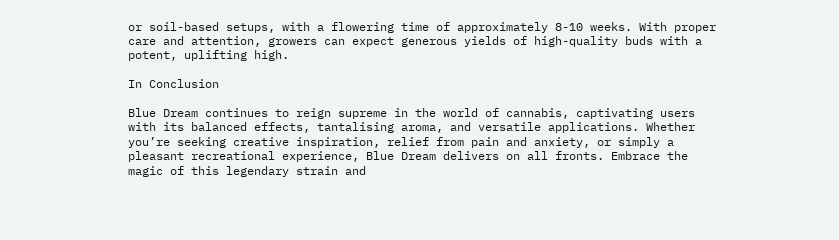or soil-based setups, with a flowering time of approximately 8-10 weeks. With proper care and attention, growers can expect generous yields of high-quality buds with a potent, uplifting high.

In Conclusion

Blue Dream continues to reign supreme in the world of cannabis, captivating users with its balanced effects, tantalising aroma, and versatile applications. Whether you’re seeking creative inspiration, relief from pain and anxiety, or simply a pleasant recreational experience, Blue Dream delivers on all fronts. Embrace the magic of this legendary strain and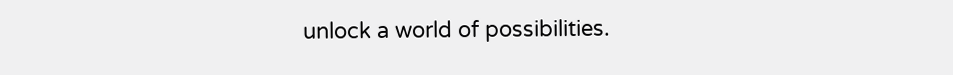unlock a world of possibilities.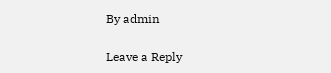By admin

Leave a Reply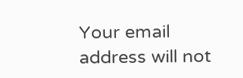Your email address will not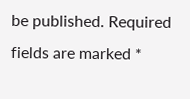be published. Required fields are marked *